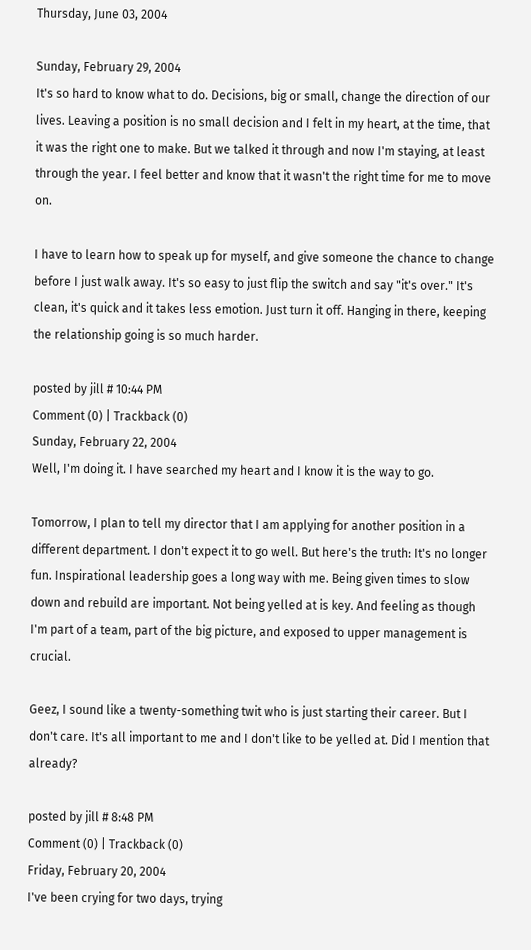Thursday, June 03, 2004

Sunday, February 29, 2004
It's so hard to know what to do. Decisions, big or small, change the direction of our lives. Leaving a position is no small decision and I felt in my heart, at the time, that it was the right one to make. But we talked it through and now I'm staying, at least through the year. I feel better and know that it wasn't the right time for me to move on.

I have to learn how to speak up for myself, and give someone the chance to change before I just walk away. It's so easy to just flip the switch and say "it's over." It's clean, it's quick and it takes less emotion. Just turn it off. Hanging in there, keeping the relationship going is so much harder.

posted by jill # 10:44 PM
Comment (0) | Trackback (0)
Sunday, February 22, 2004
Well, I'm doing it. I have searched my heart and I know it is the way to go.

Tomorrow, I plan to tell my director that I am applying for another position in a different department. I don't expect it to go well. But here's the truth: It's no longer fun. Inspirational leadership goes a long way with me. Being given times to slow down and rebuild are important. Not being yelled at is key. And feeling as though I'm part of a team, part of the big picture, and exposed to upper management is crucial.

Geez, I sound like a twenty-something twit who is just starting their career. But I don't care. It's all important to me and I don't like to be yelled at. Did I mention that already?

posted by jill # 8:48 PM
Comment (0) | Trackback (0)
Friday, February 20, 2004
I've been crying for two days, trying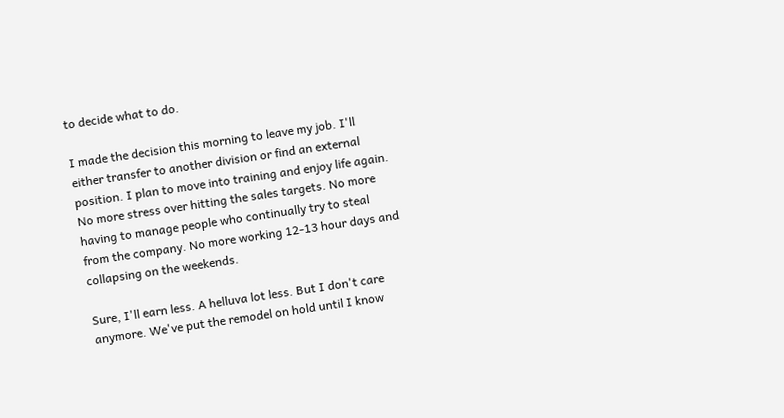to decide what to do.

I made the decision this morning to leave my job. I'll either transfer to another division or find an external position. I plan to move into training and enjoy life again. No more stress over hitting the sales targets. No more having to manage people who continually try to steal from the company. No more working 12-13 hour days and collapsing on the weekends.

Sure, I'll earn less. A helluva lot less. But I don't care anymore. We've put the remodel on hold until I know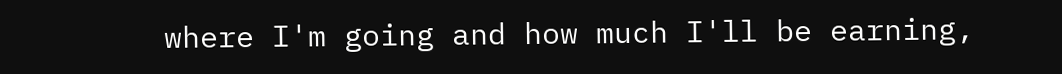where I'm going and how much I'll be earning,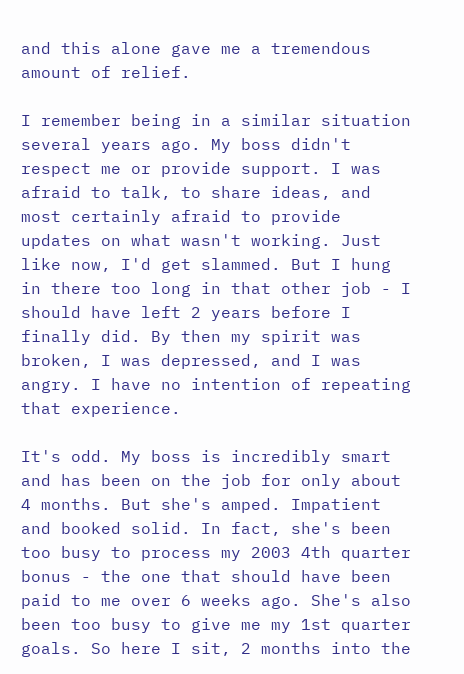and this alone gave me a tremendous amount of relief.

I remember being in a similar situation several years ago. My boss didn't respect me or provide support. I was afraid to talk, to share ideas, and most certainly afraid to provide updates on what wasn't working. Just like now, I'd get slammed. But I hung in there too long in that other job - I should have left 2 years before I finally did. By then my spirit was broken, I was depressed, and I was angry. I have no intention of repeating that experience.

It's odd. My boss is incredibly smart and has been on the job for only about 4 months. But she's amped. Impatient and booked solid. In fact, she's been too busy to process my 2003 4th quarter bonus - the one that should have been paid to me over 6 weeks ago. She's also been too busy to give me my 1st quarter goals. So here I sit, 2 months into the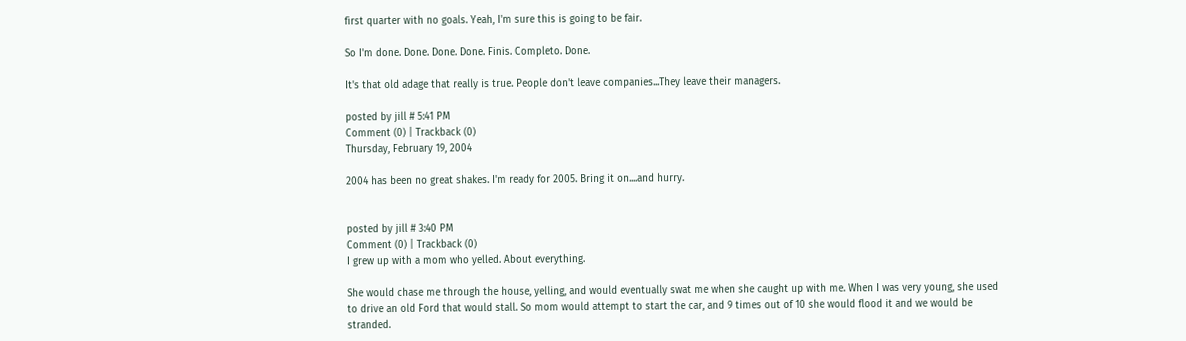first quarter with no goals. Yeah, I'm sure this is going to be fair.

So I'm done. Done. Done. Done. Finis. Completo. Done.

It's that old adage that really is true. People don't leave companies...They leave their managers.

posted by jill # 5:41 PM
Comment (0) | Trackback (0)
Thursday, February 19, 2004

2004 has been no great shakes. I'm ready for 2005. Bring it on....and hurry.


posted by jill # 3:40 PM
Comment (0) | Trackback (0)
I grew up with a mom who yelled. About everything.

She would chase me through the house, yelling, and would eventually swat me when she caught up with me. When I was very young, she used to drive an old Ford that would stall. So mom would attempt to start the car, and 9 times out of 10 she would flood it and we would be stranded.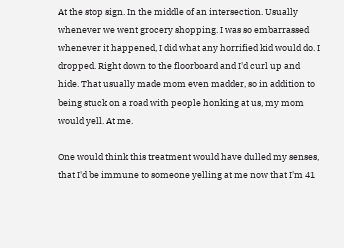At the stop sign. In the middle of an intersection. Usually whenever we went grocery shopping. I was so embarrassed whenever it happened, I did what any horrified kid would do. I dropped. Right down to the floorboard and I'd curl up and hide. That usually made mom even madder, so in addition to being stuck on a road with people honking at us, my mom would yell. At me.

One would think this treatment would have dulled my senses, that I'd be immune to someone yelling at me now that I'm 41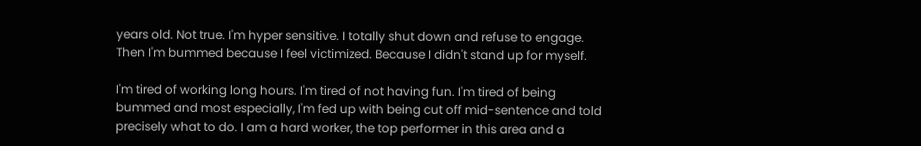years old. Not true. I'm hyper sensitive. I totally shut down and refuse to engage. Then I'm bummed because I feel victimized. Because I didn't stand up for myself.

I'm tired of working long hours. I'm tired of not having fun. I'm tired of being bummed and most especially, I'm fed up with being cut off mid-sentence and told precisely what to do. I am a hard worker, the top performer in this area and a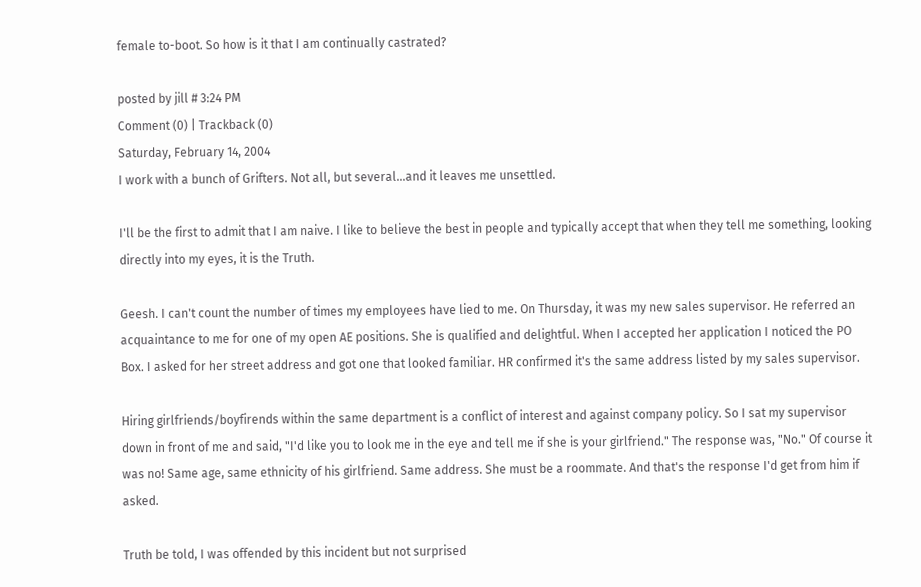female to-boot. So how is it that I am continually castrated?

posted by jill # 3:24 PM
Comment (0) | Trackback (0)
Saturday, February 14, 2004
I work with a bunch of Grifters. Not all, but several...and it leaves me unsettled.

I'll be the first to admit that I am naive. I like to believe the best in people and typically accept that when they tell me something, looking directly into my eyes, it is the Truth.

Geesh. I can't count the number of times my employees have lied to me. On Thursday, it was my new sales supervisor. He referred an acquaintance to me for one of my open AE positions. She is qualified and delightful. When I accepted her application I noticed the PO Box. I asked for her street address and got one that looked familiar. HR confirmed it's the same address listed by my sales supervisor.

Hiring girlfriends/boyfirends within the same department is a conflict of interest and against company policy. So I sat my supervisor down in front of me and said, "I'd like you to look me in the eye and tell me if she is your girlfriend." The response was, "No." Of course it was no! Same age, same ethnicity of his girlfriend. Same address. She must be a roommate. And that's the response I'd get from him if asked.

Truth be told, I was offended by this incident but not surprised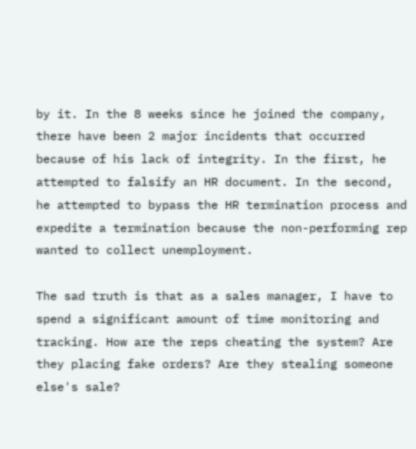by it. In the 8 weeks since he joined the company, there have been 2 major incidents that occurred because of his lack of integrity. In the first, he attempted to falsify an HR document. In the second, he attempted to bypass the HR termination process and expedite a termination because the non-performing rep wanted to collect unemployment.

The sad truth is that as a sales manager, I have to spend a significant amount of time monitoring and tracking. How are the reps cheating the system? Are they placing fake orders? Are they stealing someone else's sale?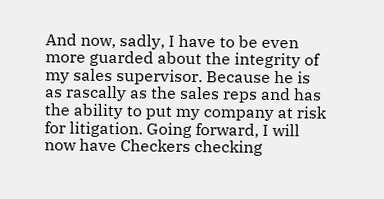And now, sadly, I have to be even more guarded about the integrity of my sales supervisor. Because he is as rascally as the sales reps and has the ability to put my company at risk for litigation. Going forward, I will now have Checkers checking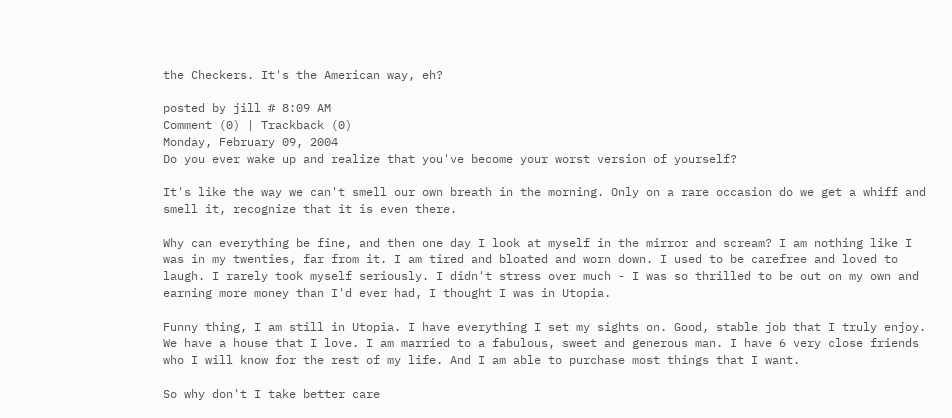the Checkers. It's the American way, eh?

posted by jill # 8:09 AM
Comment (0) | Trackback (0)
Monday, February 09, 2004
Do you ever wake up and realize that you've become your worst version of yourself?

It's like the way we can't smell our own breath in the morning. Only on a rare occasion do we get a whiff and smell it, recognize that it is even there.

Why can everything be fine, and then one day I look at myself in the mirror and scream? I am nothing like I was in my twenties, far from it. I am tired and bloated and worn down. I used to be carefree and loved to laugh. I rarely took myself seriously. I didn't stress over much - I was so thrilled to be out on my own and earning more money than I'd ever had, I thought I was in Utopia.

Funny thing, I am still in Utopia. I have everything I set my sights on. Good, stable job that I truly enjoy. We have a house that I love. I am married to a fabulous, sweet and generous man. I have 6 very close friends who I will know for the rest of my life. And I am able to purchase most things that I want.

So why don't I take better care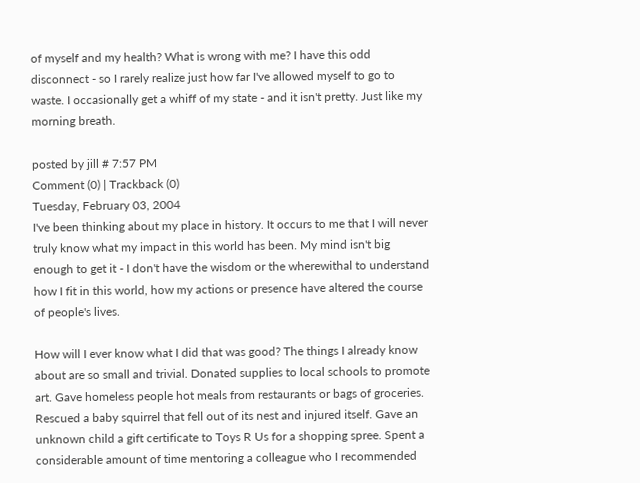of myself and my health? What is wrong with me? I have this odd disconnect - so I rarely realize just how far I've allowed myself to go to waste. I occasionally get a whiff of my state - and it isn't pretty. Just like my morning breath.

posted by jill # 7:57 PM
Comment (0) | Trackback (0)
Tuesday, February 03, 2004
I've been thinking about my place in history. It occurs to me that I will never truly know what my impact in this world has been. My mind isn't big enough to get it - I don't have the wisdom or the wherewithal to understand how I fit in this world, how my actions or presence have altered the course of people's lives.

How will I ever know what I did that was good? The things I already know about are so small and trivial. Donated supplies to local schools to promote art. Gave homeless people hot meals from restaurants or bags of groceries. Rescued a baby squirrel that fell out of its nest and injured itself. Gave an unknown child a gift certificate to Toys R Us for a shopping spree. Spent a considerable amount of time mentoring a colleague who I recommended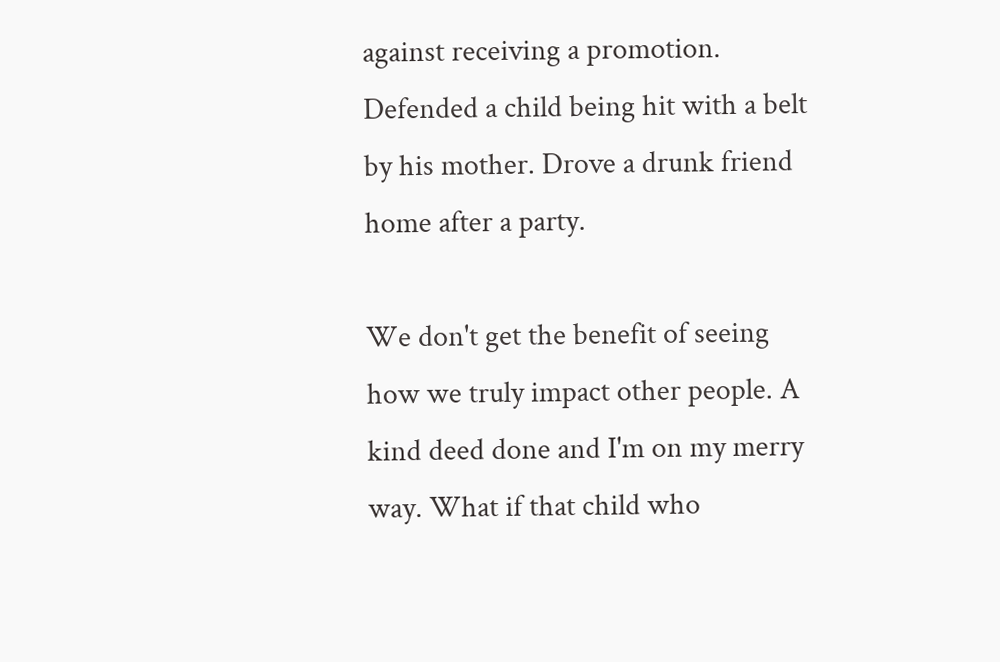against receiving a promotion. Defended a child being hit with a belt by his mother. Drove a drunk friend home after a party.

We don't get the benefit of seeing how we truly impact other people. A kind deed done and I'm on my merry way. What if that child who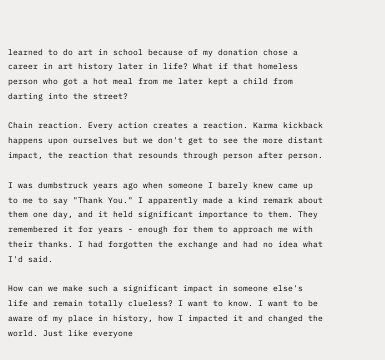learned to do art in school because of my donation chose a career in art history later in life? What if that homeless person who got a hot meal from me later kept a child from darting into the street?

Chain reaction. Every action creates a reaction. Karma kickback happens upon ourselves but we don't get to see the more distant impact, the reaction that resounds through person after person.

I was dumbstruck years ago when someone I barely knew came up to me to say "Thank You." I apparently made a kind remark about them one day, and it held significant importance to them. They remembered it for years - enough for them to approach me with their thanks. I had forgotten the exchange and had no idea what I'd said.

How can we make such a significant impact in someone else's life and remain totally clueless? I want to know. I want to be aware of my place in history, how I impacted it and changed the world. Just like everyone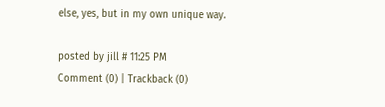else, yes, but in my own unique way.

posted by jill # 11:25 PM
Comment (0) | Trackback (0)